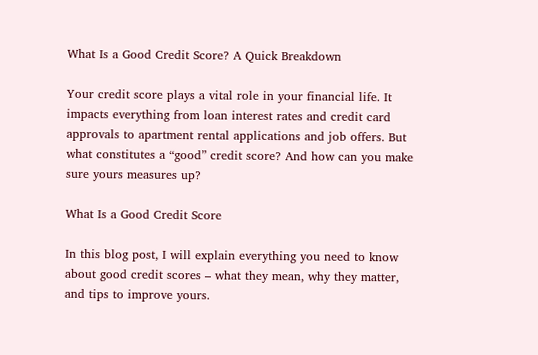What Is a Good Credit Score? A Quick Breakdown

Your credit score plays a vital role in your financial life. It impacts everything from loan interest rates and credit card approvals to apartment rental applications and job offers. But what constitutes a “good” credit score? And how can you make sure yours measures up?

What Is a Good Credit Score

In this blog post, I will explain everything you need to know about good credit scores – what they mean, why they matter, and tips to improve yours.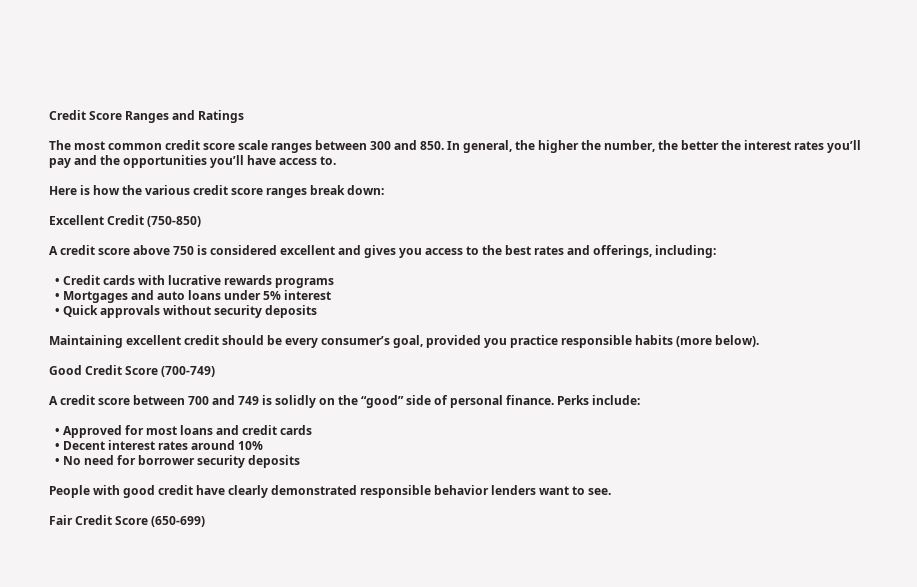Credit Score Ranges and Ratings

The most common credit score scale ranges between 300 and 850. In general, the higher the number, the better the interest rates you’ll pay and the opportunities you’ll have access to.

Here is how the various credit score ranges break down:

Excellent Credit (750-850)

A credit score above 750 is considered excellent and gives you access to the best rates and offerings, including:

  • Credit cards with lucrative rewards programs
  • Mortgages and auto loans under 5% interest
  • Quick approvals without security deposits

Maintaining excellent credit should be every consumer’s goal, provided you practice responsible habits (more below).

Good Credit Score (700-749)

A credit score between 700 and 749 is solidly on the “good” side of personal finance. Perks include:

  • Approved for most loans and credit cards
  • Decent interest rates around 10%
  • No need for borrower security deposits

People with good credit have clearly demonstrated responsible behavior lenders want to see.

Fair Credit Score (650-699)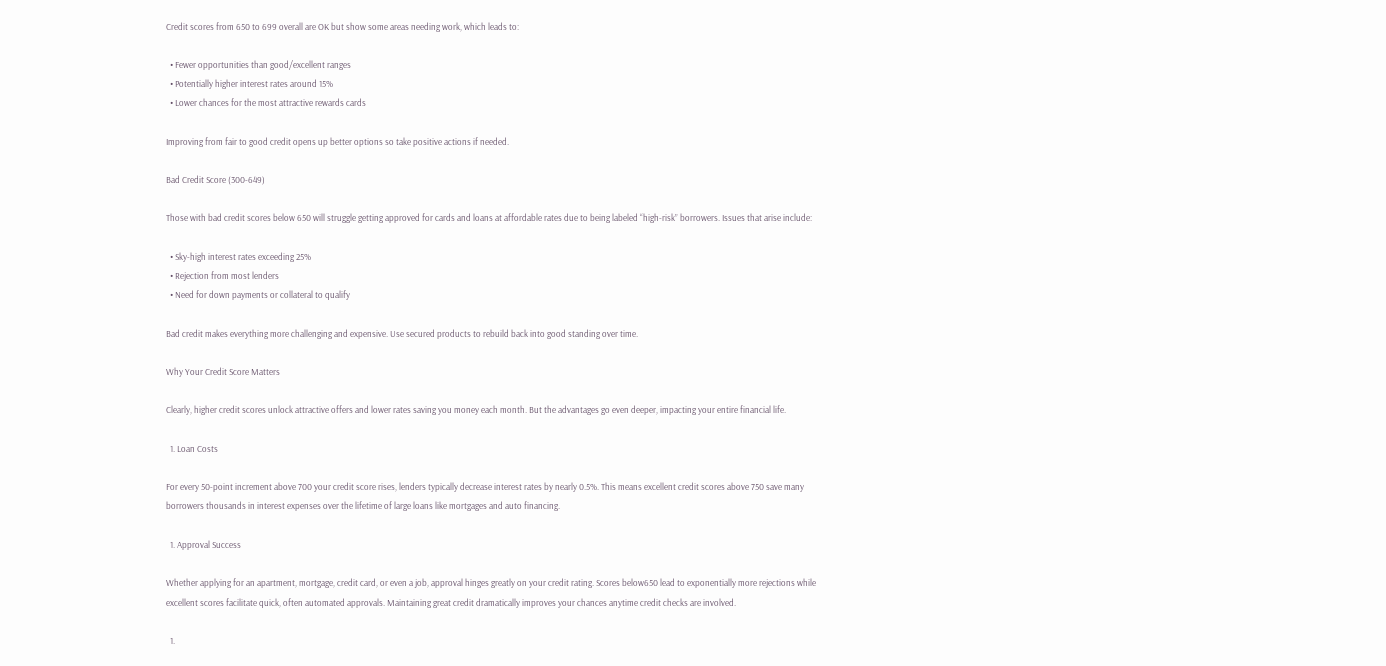Credit scores from 650 to 699 overall are OK but show some areas needing work, which leads to:

  • Fewer opportunities than good/excellent ranges
  • Potentially higher interest rates around 15%
  • Lower chances for the most attractive rewards cards

Improving from fair to good credit opens up better options so take positive actions if needed.

Bad Credit Score (300-649)

Those with bad credit scores below 650 will struggle getting approved for cards and loans at affordable rates due to being labeled “high-risk” borrowers. Issues that arise include:

  • Sky-high interest rates exceeding 25%
  • Rejection from most lenders
  • Need for down payments or collateral to qualify

Bad credit makes everything more challenging and expensive. Use secured products to rebuild back into good standing over time.

Why Your Credit Score Matters

Clearly, higher credit scores unlock attractive offers and lower rates saving you money each month. But the advantages go even deeper, impacting your entire financial life.

  1. Loan Costs

For every 50-point increment above 700 your credit score rises, lenders typically decrease interest rates by nearly 0.5%. This means excellent credit scores above 750 save many borrowers thousands in interest expenses over the lifetime of large loans like mortgages and auto financing.

  1. Approval Success

Whether applying for an apartment, mortgage, credit card, or even a job, approval hinges greatly on your credit rating. Scores below650 lead to exponentially more rejections while excellent scores facilitate quick, often automated approvals. Maintaining great credit dramatically improves your chances anytime credit checks are involved.

  1.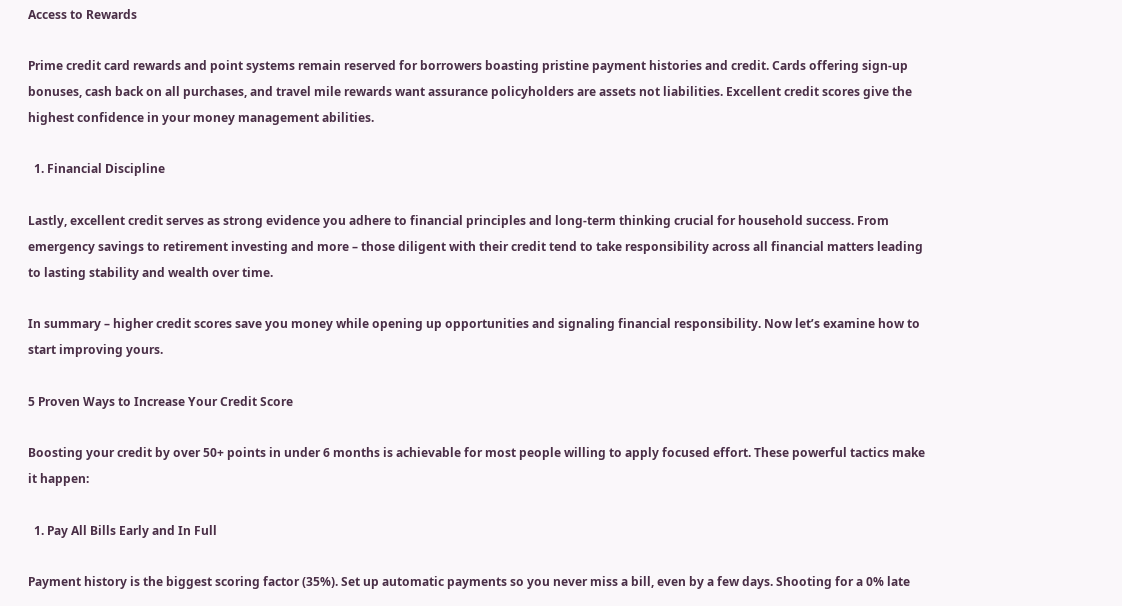Access to Rewards

Prime credit card rewards and point systems remain reserved for borrowers boasting pristine payment histories and credit. Cards offering sign-up bonuses, cash back on all purchases, and travel mile rewards want assurance policyholders are assets not liabilities. Excellent credit scores give the highest confidence in your money management abilities.

  1. Financial Discipline

Lastly, excellent credit serves as strong evidence you adhere to financial principles and long-term thinking crucial for household success. From emergency savings to retirement investing and more – those diligent with their credit tend to take responsibility across all financial matters leading to lasting stability and wealth over time.

In summary – higher credit scores save you money while opening up opportunities and signaling financial responsibility. Now let’s examine how to start improving yours.

5 Proven Ways to Increase Your Credit Score

Boosting your credit by over 50+ points in under 6 months is achievable for most people willing to apply focused effort. These powerful tactics make it happen:

  1. Pay All Bills Early and In Full

Payment history is the biggest scoring factor (35%). Set up automatic payments so you never miss a bill, even by a few days. Shooting for a 0% late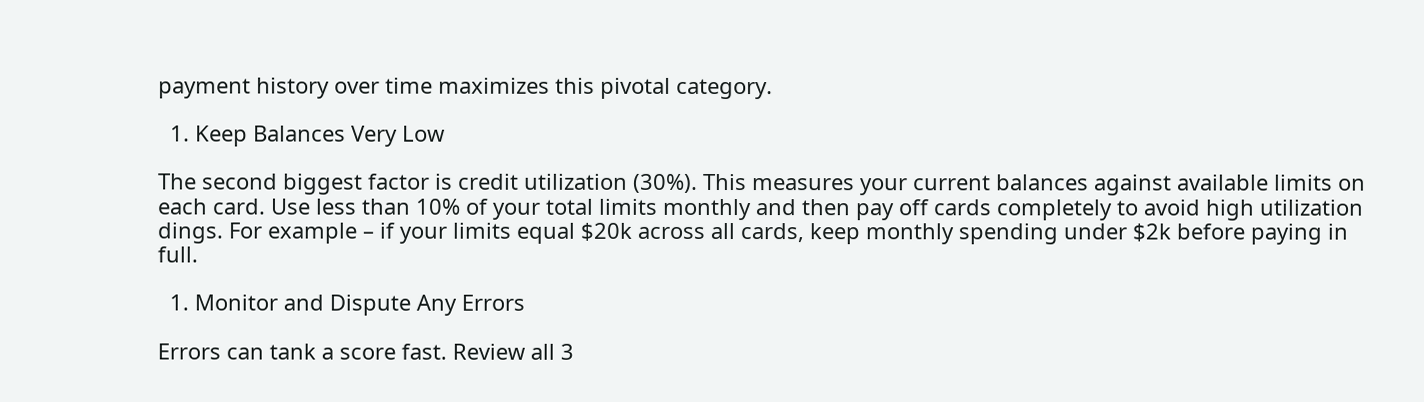payment history over time maximizes this pivotal category.

  1. Keep Balances Very Low

The second biggest factor is credit utilization (30%). This measures your current balances against available limits on each card. Use less than 10% of your total limits monthly and then pay off cards completely to avoid high utilization dings. For example – if your limits equal $20k across all cards, keep monthly spending under $2k before paying in full.

  1. Monitor and Dispute Any Errors

Errors can tank a score fast. Review all 3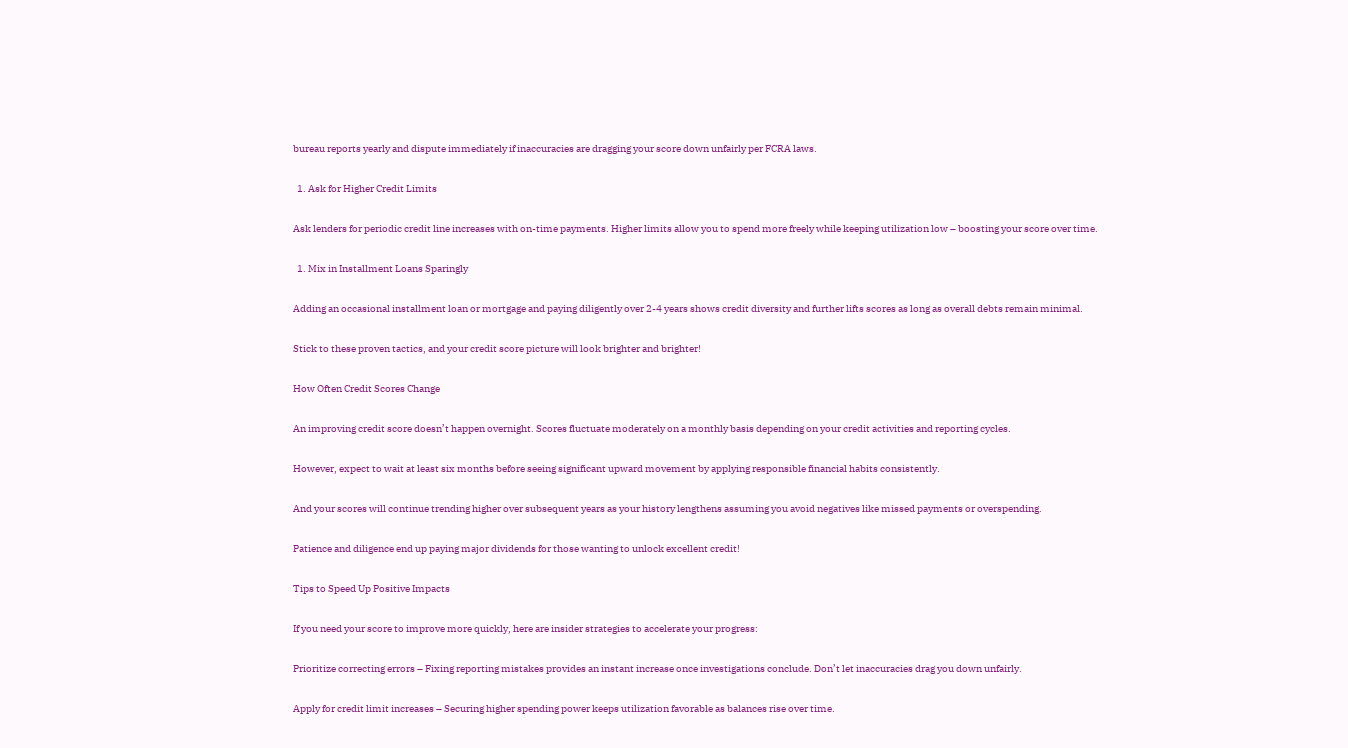bureau reports yearly and dispute immediately if inaccuracies are dragging your score down unfairly per FCRA laws.

  1. Ask for Higher Credit Limits

Ask lenders for periodic credit line increases with on-time payments. Higher limits allow you to spend more freely while keeping utilization low – boosting your score over time.

  1. Mix in Installment Loans Sparingly

Adding an occasional installment loan or mortgage and paying diligently over 2-4 years shows credit diversity and further lifts scores as long as overall debts remain minimal.

Stick to these proven tactics, and your credit score picture will look brighter and brighter!

How Often Credit Scores Change

An improving credit score doesn’t happen overnight. Scores fluctuate moderately on a monthly basis depending on your credit activities and reporting cycles.

However, expect to wait at least six months before seeing significant upward movement by applying responsible financial habits consistently.

And your scores will continue trending higher over subsequent years as your history lengthens assuming you avoid negatives like missed payments or overspending.

Patience and diligence end up paying major dividends for those wanting to unlock excellent credit!

Tips to Speed Up Positive Impacts

If you need your score to improve more quickly, here are insider strategies to accelerate your progress:

Prioritize correcting errors – Fixing reporting mistakes provides an instant increase once investigations conclude. Don’t let inaccuracies drag you down unfairly.

Apply for credit limit increases – Securing higher spending power keeps utilization favorable as balances rise over time.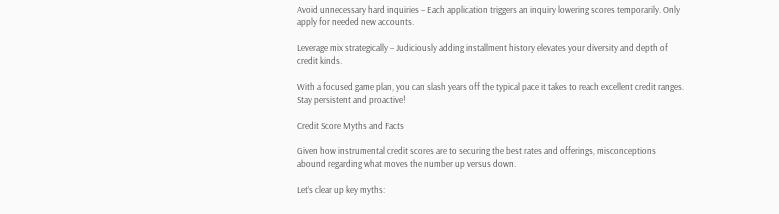Avoid unnecessary hard inquiries – Each application triggers an inquiry lowering scores temporarily. Only apply for needed new accounts.

Leverage mix strategically – Judiciously adding installment history elevates your diversity and depth of credit kinds.

With a focused game plan, you can slash years off the typical pace it takes to reach excellent credit ranges. Stay persistent and proactive!

Credit Score Myths and Facts

Given how instrumental credit scores are to securing the best rates and offerings, misconceptions abound regarding what moves the number up versus down.

Let’s clear up key myths: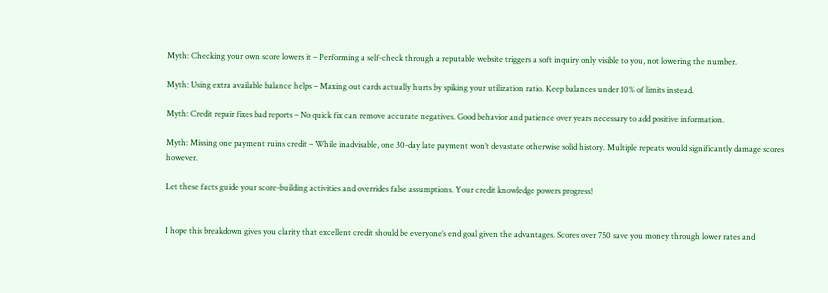Myth: Checking your own score lowers it – Performing a self-check through a reputable website triggers a soft inquiry only visible to you, not lowering the number.

Myth: Using extra available balance helps – Maxing out cards actually hurts by spiking your utilization ratio. Keep balances under 10% of limits instead.

Myth: Credit repair fixes bad reports – No quick fix can remove accurate negatives. Good behavior and patience over years necessary to add positive information.

Myth: Missing one payment ruins credit – While inadvisable, one 30-day late payment won’t devastate otherwise solid history. Multiple repeats would significantly damage scores however.

Let these facts guide your score-building activities and overrides false assumptions. Your credit knowledge powers progress!


I hope this breakdown gives you clarity that excellent credit should be everyone’s end goal given the advantages. Scores over 750 save you money through lower rates and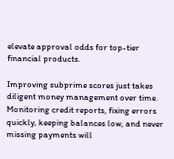elevate approval odds for top-tier financial products.

Improving subprime scores just takes diligent money management over time. Monitoring credit reports, fixing errors quickly, keeping balances low, and never missing payments will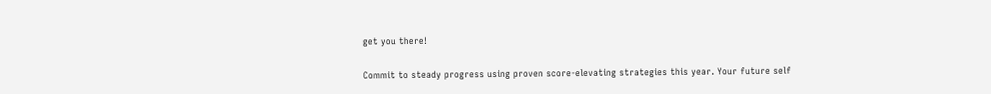get you there!

Commit to steady progress using proven score-elevating strategies this year. Your future self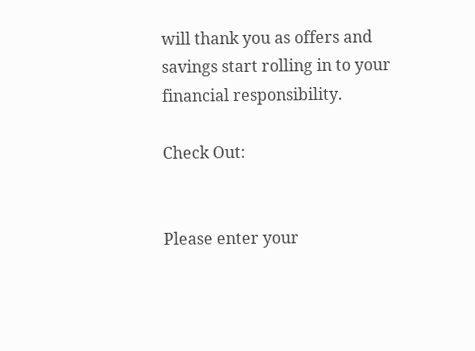will thank you as offers and savings start rolling in to your financial responsibility.

Check Out:


Please enter your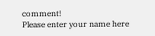comment!
Please enter your name here